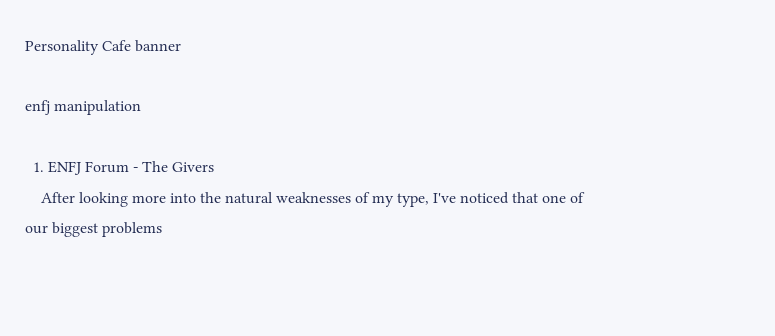Personality Cafe banner

enfj manipulation

  1. ENFJ Forum - The Givers
    After looking more into the natural weaknesses of my type, I've noticed that one of our biggest problems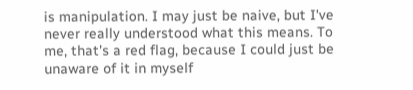is manipulation. I may just be naive, but I've never really understood what this means. To me, that's a red flag, because I could just be unaware of it in myself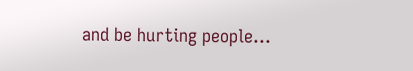and be hurting people...